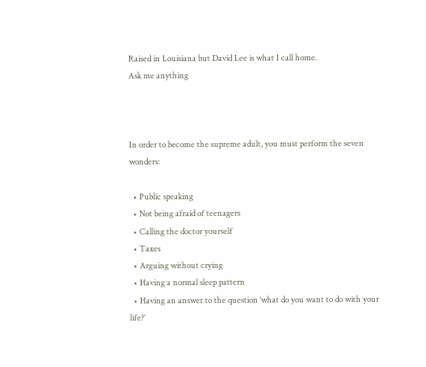Raised in Louisiana but David Lee is what I call home.
Ask me anything



In order to become the supreme adult, you must perform the seven wonders:

  • Public speaking
  • Not being afraid of teenagers
  • Calling the doctor yourself
  • Taxes
  • Arguing without crying
  • Having a normal sleep pattern
  • Having an answer to the question ‘what do you want to do with your life?’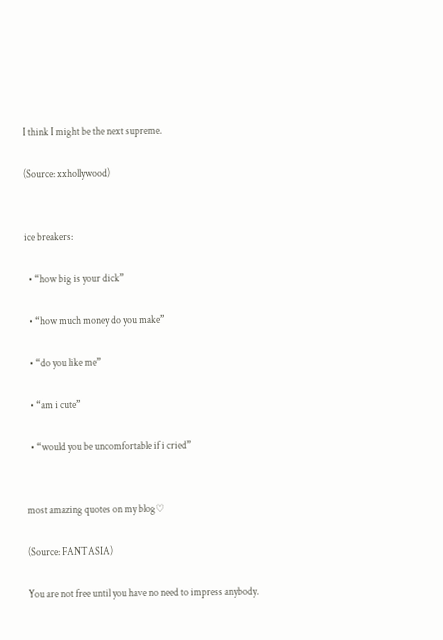I think I might be the next supreme.

(Source: xxhollywood)


ice breakers:

  • “how big is your dick”

  • “how much money do you make”

  • “do you like me”

  • “am i cute”

  • “would you be uncomfortable if i cried”


most amazing quotes on my blog♡

(Source: FANTASIA)

You are not free until you have no need to impress anybody.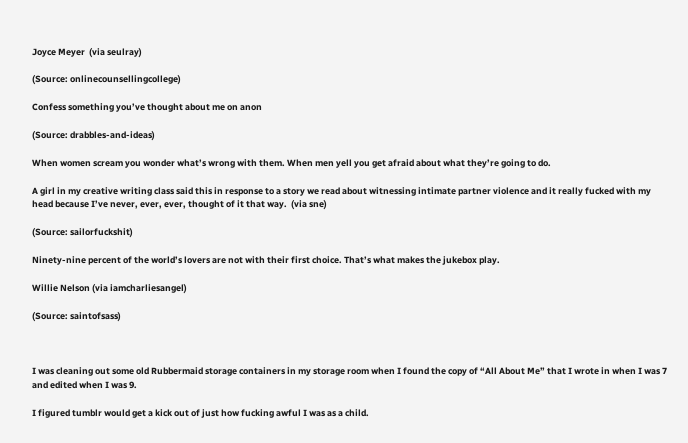Joyce Meyer  (via seulray)

(Source: onlinecounsellingcollege)

Confess something you’ve thought about me on anon

(Source: drabbles-and-ideas)

When women scream you wonder what’s wrong with them. When men yell you get afraid about what they’re going to do.

A girl in my creative writing class said this in response to a story we read about witnessing intimate partner violence and it really fucked with my head because I’ve never, ever, ever, thought of it that way.  (via sne)

(Source: sailorfuckshit)

Ninety-nine percent of the world’s lovers are not with their first choice. That’s what makes the jukebox play.

Willie Nelson (via iamcharliesangel)

(Source: saintofsass)



I was cleaning out some old Rubbermaid storage containers in my storage room when I found the copy of “All About Me” that I wrote in when I was 7 and edited when I was 9.

I figured tumblr would get a kick out of just how fucking awful I was as a child.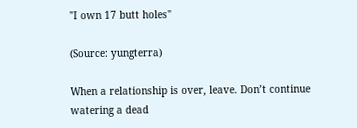"I own 17 butt holes"

(Source: yungterra)

When a relationship is over, leave. Don’t continue watering a dead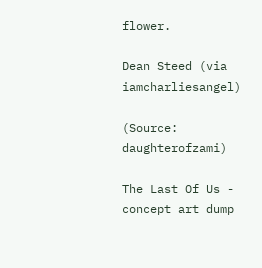flower.

Dean Steed (via iamcharliesangel)

(Source: daughterofzami)

The Last Of Us - concept art dump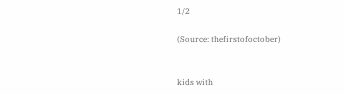1/2

(Source: thefirstofoctober)


kids with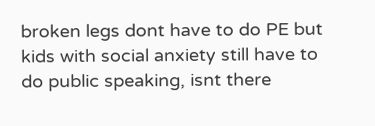broken legs dont have to do PE but kids with social anxiety still have to do public speaking, isnt there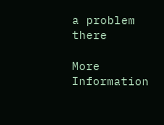a problem there

More Information